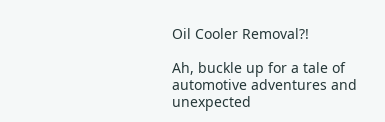Oil Cooler Removal?!

Ah, buckle up for a tale of automotive adventures and unexpected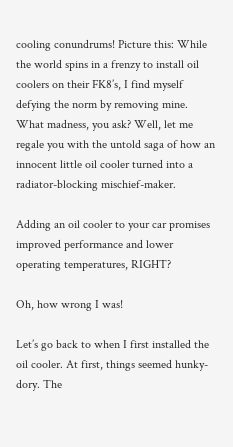cooling conundrums! Picture this: While the world spins in a frenzy to install oil coolers on their FK8’s, I find myself defying the norm by removing mine. What madness, you ask? Well, let me regale you with the untold saga of how an innocent little oil cooler turned into a radiator-blocking mischief-maker.

Adding an oil cooler to your car promises improved performance and lower operating temperatures, RIGHT?

Oh, how wrong I was!

Let’s go back to when I first installed the oil cooler. At first, things seemed hunky-dory. The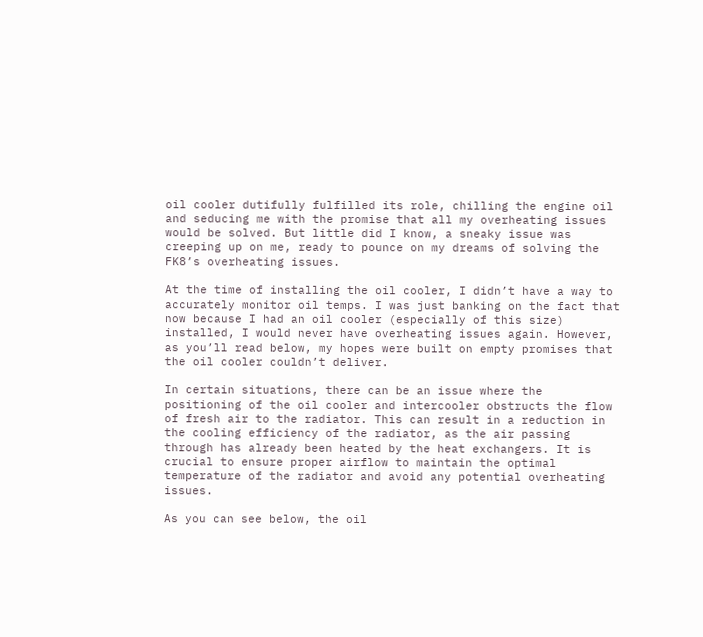oil cooler dutifully fulfilled its role, chilling the engine oil and seducing me with the promise that all my overheating issues would be solved. But little did I know, a sneaky issue was creeping up on me, ready to pounce on my dreams of solving the FK8’s overheating issues.

At the time of installing the oil cooler, I didn’t have a way to accurately monitor oil temps. I was just banking on the fact that now because I had an oil cooler (especially of this size) installed, I would never have overheating issues again. However, as you’ll read below, my hopes were built on empty promises that the oil cooler couldn’t deliver.

In certain situations, there can be an issue where the positioning of the oil cooler and intercooler obstructs the flow of fresh air to the radiator. This can result in a reduction in the cooling efficiency of the radiator, as the air passing through has already been heated by the heat exchangers. It is crucial to ensure proper airflow to maintain the optimal temperature of the radiator and avoid any potential overheating issues.

As you can see below, the oil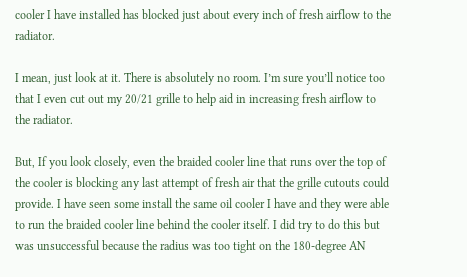cooler I have installed has blocked just about every inch of fresh airflow to the radiator.

I mean, just look at it. There is absolutely no room. I’m sure you’ll notice too that I even cut out my 20/21 grille to help aid in increasing fresh airflow to the radiator.

But, If you look closely, even the braided cooler line that runs over the top of the cooler is blocking any last attempt of fresh air that the grille cutouts could provide. I have seen some install the same oil cooler I have and they were able to run the braided cooler line behind the cooler itself. I did try to do this but was unsuccessful because the radius was too tight on the 180-degree AN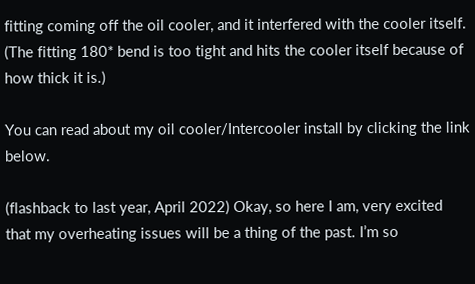fitting coming off the oil cooler, and it interfered with the cooler itself. (The fitting 180* bend is too tight and hits the cooler itself because of how thick it is.)

You can read about my oil cooler/Intercooler install by clicking the link below.

(flashback to last year, April 2022) Okay, so here I am, very excited that my overheating issues will be a thing of the past. I’m so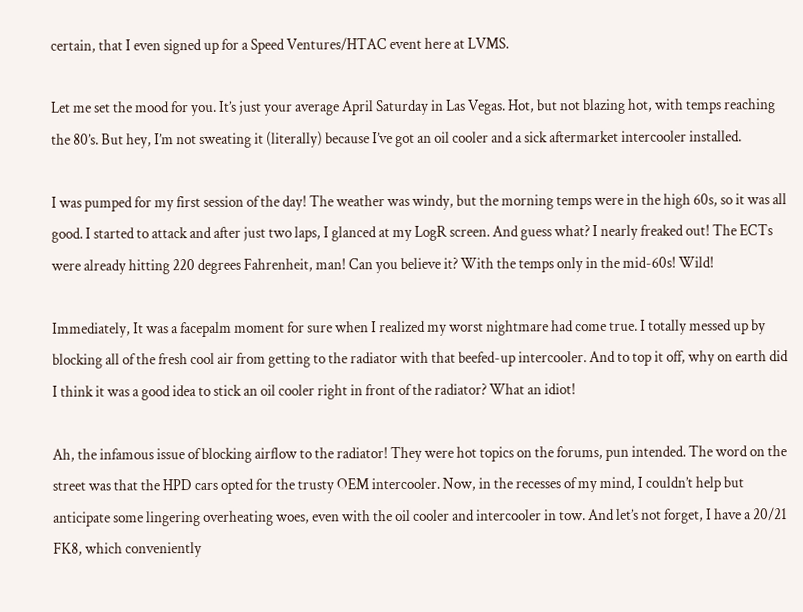certain, that I even signed up for a Speed Ventures/HTAC event here at LVMS.

Let me set the mood for you. It’s just your average April Saturday in Las Vegas. Hot, but not blazing hot, with temps reaching the 80’s. But hey, I’m not sweating it (literally) because I’ve got an oil cooler and a sick aftermarket intercooler installed.

I was pumped for my first session of the day! The weather was windy, but the morning temps were in the high 60s, so it was all good. I started to attack and after just two laps, I glanced at my LogR screen. And guess what? I nearly freaked out! The ECTs were already hitting 220 degrees Fahrenheit, man! Can you believe it? With the temps only in the mid-60s! Wild!

Immediately, It was a facepalm moment for sure when I realized my worst nightmare had come true. I totally messed up by blocking all of the fresh cool air from getting to the radiator with that beefed-up intercooler. And to top it off, why on earth did I think it was a good idea to stick an oil cooler right in front of the radiator? What an idiot!

Ah, the infamous issue of blocking airflow to the radiator! They were hot topics on the forums, pun intended. The word on the street was that the HPD cars opted for the trusty OEM intercooler. Now, in the recesses of my mind, I couldn’t help but anticipate some lingering overheating woes, even with the oil cooler and intercooler in tow. And let’s not forget, I have a 20/21 FK8, which conveniently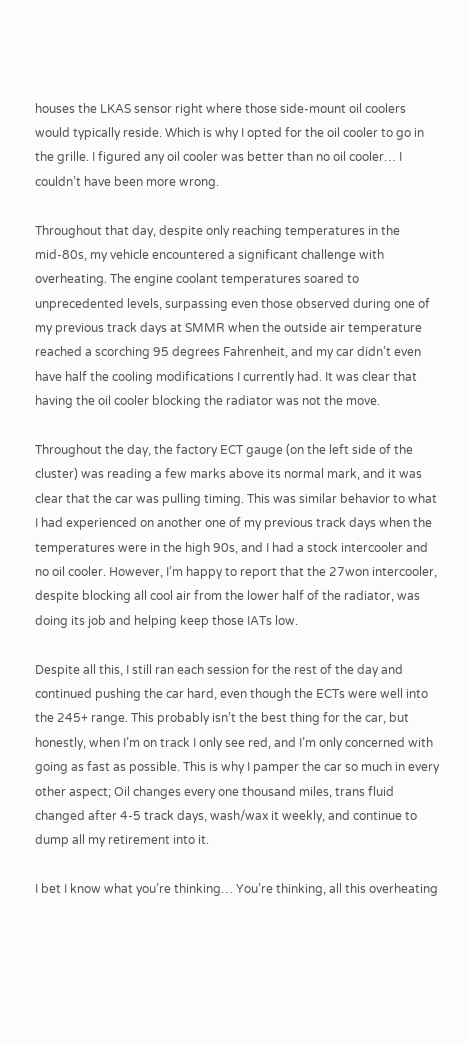houses the LKAS sensor right where those side-mount oil coolers would typically reside. Which is why I opted for the oil cooler to go in the grille. I figured any oil cooler was better than no oil cooler… I couldn’t have been more wrong.

Throughout that day, despite only reaching temperatures in the mid-80s, my vehicle encountered a significant challenge with overheating. The engine coolant temperatures soared to unprecedented levels, surpassing even those observed during one of my previous track days at SMMR when the outside air temperature reached a scorching 95 degrees Fahrenheit, and my car didn’t even have half the cooling modifications I currently had. It was clear that having the oil cooler blocking the radiator was not the move.

Throughout the day, the factory ECT gauge (on the left side of the cluster) was reading a few marks above its normal mark, and it was clear that the car was pulling timing. This was similar behavior to what I had experienced on another one of my previous track days when the temperatures were in the high 90s, and I had a stock intercooler and no oil cooler. However, I’m happy to report that the 27won intercooler, despite blocking all cool air from the lower half of the radiator, was doing its job and helping keep those IATs low.

Despite all this, I still ran each session for the rest of the day and continued pushing the car hard, even though the ECTs were well into the 245+ range. This probably isn’t the best thing for the car, but honestly, when I’m on track I only see red, and I’m only concerned with going as fast as possible. This is why I pamper the car so much in every other aspect; Oil changes every one thousand miles, trans fluid changed after 4-5 track days, wash/wax it weekly, and continue to dump all my retirement into it.

I bet I know what you’re thinking… You’re thinking, all this overheating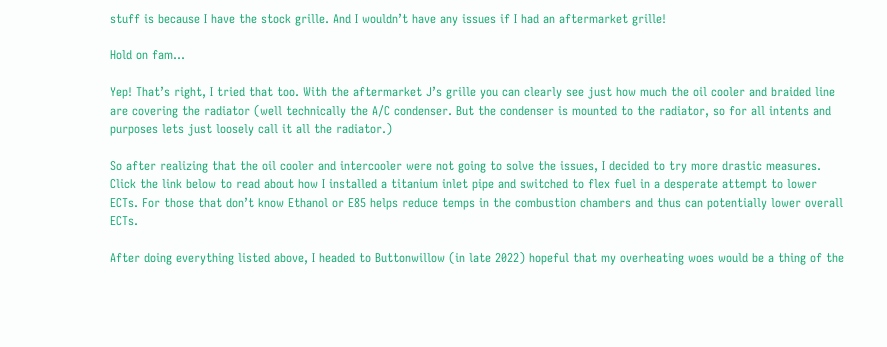stuff is because I have the stock grille. And I wouldn’t have any issues if I had an aftermarket grille!

Hold on fam…

Yep! That’s right, I tried that too. With the aftermarket J’s grille you can clearly see just how much the oil cooler and braided line are covering the radiator (well technically the A/C condenser. But the condenser is mounted to the radiator, so for all intents and purposes lets just loosely call it all the radiator.)

So after realizing that the oil cooler and intercooler were not going to solve the issues, I decided to try more drastic measures. Click the link below to read about how I installed a titanium inlet pipe and switched to flex fuel in a desperate attempt to lower ECTs. For those that don’t know Ethanol or E85 helps reduce temps in the combustion chambers and thus can potentially lower overall ECTs.

After doing everything listed above, I headed to Buttonwillow (in late 2022) hopeful that my overheating woes would be a thing of the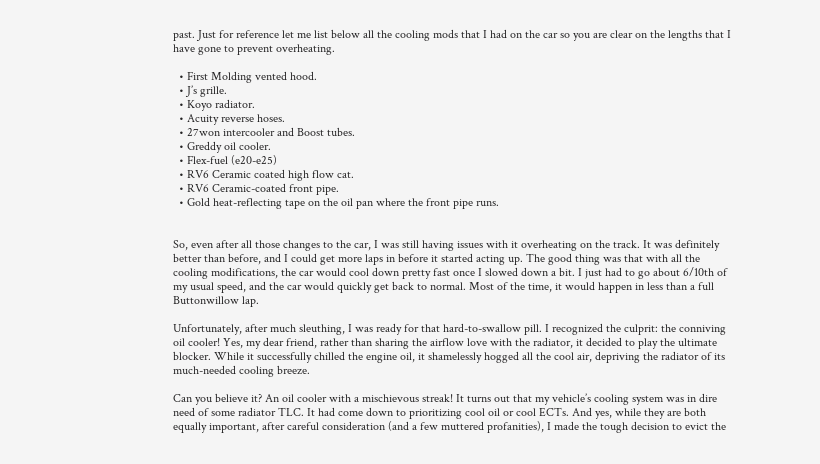past. Just for reference let me list below all the cooling mods that I had on the car so you are clear on the lengths that I have gone to prevent overheating.

  • First Molding vented hood.
  • J’s grille.
  • Koyo radiator.
  • Acuity reverse hoses.
  • 27won intercooler and Boost tubes.
  • Greddy oil cooler.
  • Flex-fuel (e20-e25)
  • RV6 Ceramic coated high flow cat.
  • RV6 Ceramic-coated front pipe.
  • Gold heat-reflecting tape on the oil pan where the front pipe runs.


So, even after all those changes to the car, I was still having issues with it overheating on the track. It was definitely better than before, and I could get more laps in before it started acting up. The good thing was that with all the cooling modifications, the car would cool down pretty fast once I slowed down a bit. I just had to go about 6/10th of my usual speed, and the car would quickly get back to normal. Most of the time, it would happen in less than a full Buttonwillow lap.

Unfortunately, after much sleuthing, I was ready for that hard-to-swallow pill. I recognized the culprit: the conniving oil cooler! Yes, my dear friend, rather than sharing the airflow love with the radiator, it decided to play the ultimate blocker. While it successfully chilled the engine oil, it shamelessly hogged all the cool air, depriving the radiator of its much-needed cooling breeze.

Can you believe it? An oil cooler with a mischievous streak! It turns out that my vehicle’s cooling system was in dire need of some radiator TLC. It had come down to prioritizing cool oil or cool ECTs. And yes, while they are both equally important, after careful consideration (and a few muttered profanities), I made the tough decision to evict the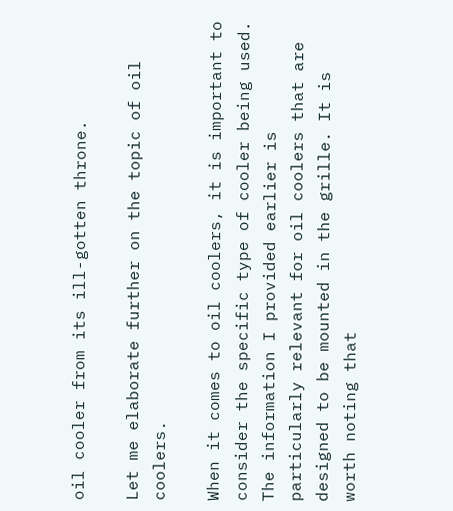oil cooler from its ill-gotten throne.

Let me elaborate further on the topic of oil coolers.

When it comes to oil coolers, it is important to consider the specific type of cooler being used. The information I provided earlier is particularly relevant for oil coolers that are designed to be mounted in the grille. It is worth noting that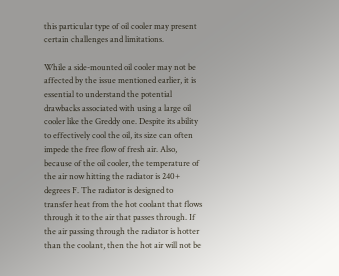this particular type of oil cooler may present certain challenges and limitations.

While a side-mounted oil cooler may not be affected by the issue mentioned earlier, it is essential to understand the potential drawbacks associated with using a large oil cooler like the Greddy one. Despite its ability to effectively cool the oil, its size can often impede the free flow of fresh air. Also, because of the oil cooler, the temperature of the air now hitting the radiator is 240+ degrees F. The radiator is designed to transfer heat from the hot coolant that flows through it to the air that passes through. If the air passing through the radiator is hotter than the coolant, then the hot air will not be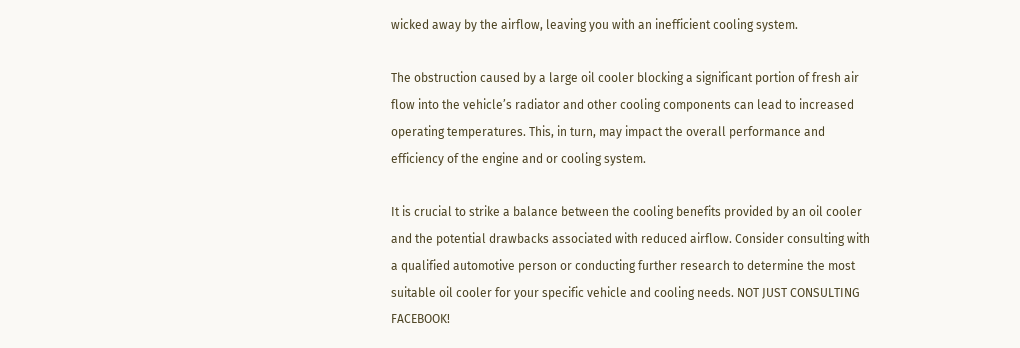wicked away by the airflow, leaving you with an inefficient cooling system.

The obstruction caused by a large oil cooler blocking a significant portion of fresh air flow into the vehicle’s radiator and other cooling components can lead to increased operating temperatures. This, in turn, may impact the overall performance and efficiency of the engine and or cooling system.

It is crucial to strike a balance between the cooling benefits provided by an oil cooler and the potential drawbacks associated with reduced airflow. Consider consulting with a qualified automotive person or conducting further research to determine the most suitable oil cooler for your specific vehicle and cooling needs. NOT JUST CONSULTING FACEBOOK!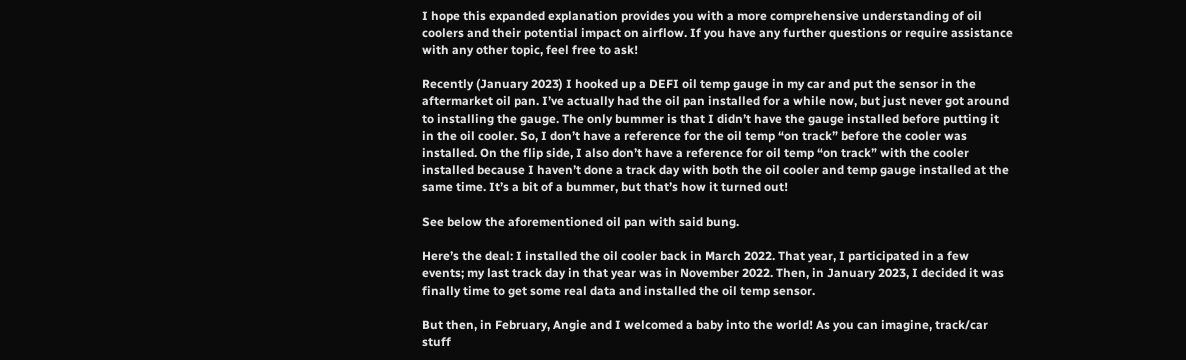I hope this expanded explanation provides you with a more comprehensive understanding of oil coolers and their potential impact on airflow. If you have any further questions or require assistance with any other topic, feel free to ask!

Recently (January 2023) I hooked up a DEFI oil temp gauge in my car and put the sensor in the aftermarket oil pan. I’ve actually had the oil pan installed for a while now, but just never got around to installing the gauge. The only bummer is that I didn’t have the gauge installed before putting it in the oil cooler. So, I don’t have a reference for the oil temp “on track” before the cooler was installed. On the flip side, I also don’t have a reference for oil temp “on track” with the cooler installed because I haven’t done a track day with both the oil cooler and temp gauge installed at the same time. It’s a bit of a bummer, but that’s how it turned out!

See below the aforementioned oil pan with said bung.

Here’s the deal: I installed the oil cooler back in March 2022. That year, I participated in a few events; my last track day in that year was in November 2022. Then, in January 2023, I decided it was finally time to get some real data and installed the oil temp sensor.

But then, in February, Angie and I welcomed a baby into the world! As you can imagine, track/car stuff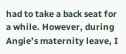had to take a back seat for a while. However, during Angie’s maternity leave, I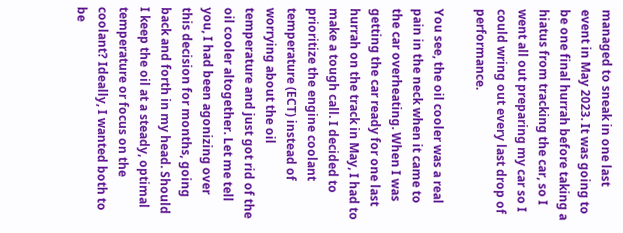managed to sneak in one last event in May 2023. It was going to be one final hurrah before taking a hiatus from tracking the car, so I went all out preparing my car so I could wring out every last drop of performance.

You see, the oil cooler was a real pain in the neck when it came to the car overheating. When I was getting the car ready for one last hurrah on the track in May, I had to make a tough call. I decided to prioritize the engine coolant temperature (ECT) instead of worrying about the oil temperature and just got rid of the oil cooler altogether. Let me tell you, I had been agonizing over this decision for months, going back and forth in my head. Should I keep the oil at a steady, optimal temperature or focus on the coolant? Ideally, I wanted both to be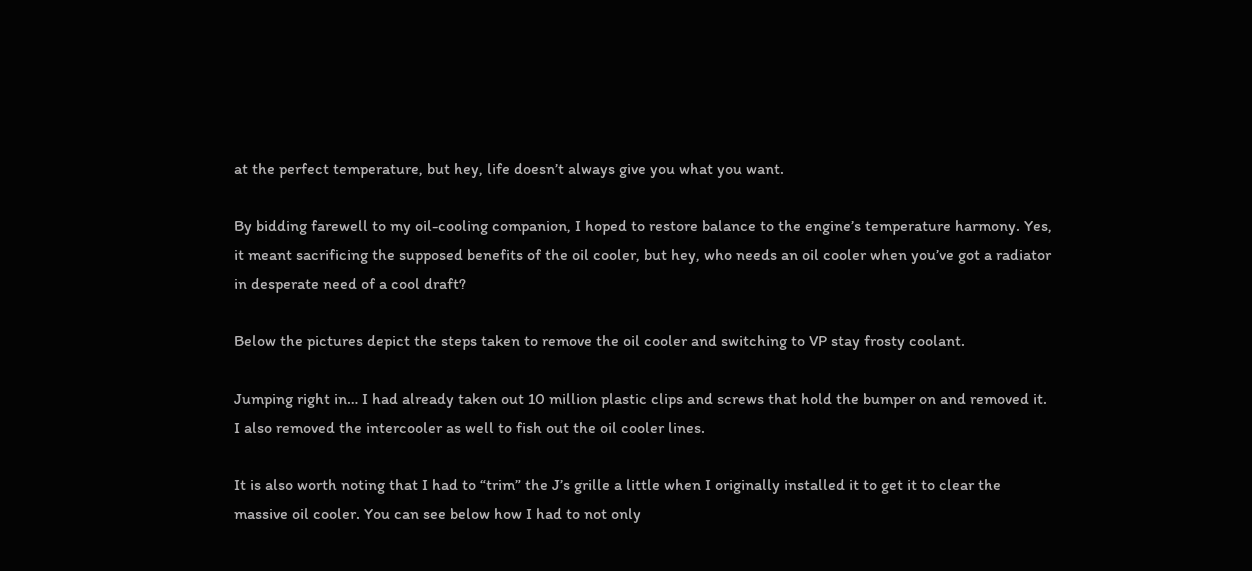at the perfect temperature, but hey, life doesn’t always give you what you want.

By bidding farewell to my oil-cooling companion, I hoped to restore balance to the engine’s temperature harmony. Yes, it meant sacrificing the supposed benefits of the oil cooler, but hey, who needs an oil cooler when you’ve got a radiator in desperate need of a cool draft?

Below the pictures depict the steps taken to remove the oil cooler and switching to VP stay frosty coolant.

Jumping right in… I had already taken out 10 million plastic clips and screws that hold the bumper on and removed it. I also removed the intercooler as well to fish out the oil cooler lines.

It is also worth noting that I had to “trim” the J’s grille a little when I originally installed it to get it to clear the massive oil cooler. You can see below how I had to not only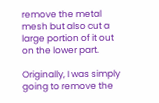remove the metal mesh but also cut a large portion of it out on the lower part.

Originally, I was simply going to remove the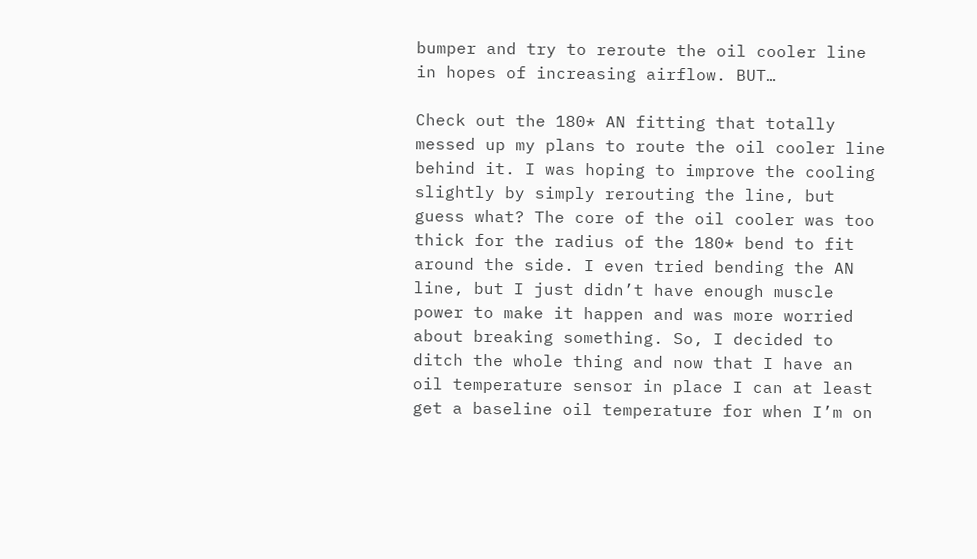bumper and try to reroute the oil cooler line in hopes of increasing airflow. BUT…

Check out the 180* AN fitting that totally messed up my plans to route the oil cooler line behind it. I was hoping to improve the cooling slightly by simply rerouting the line, but guess what? The core of the oil cooler was too thick for the radius of the 180* bend to fit around the side. I even tried bending the AN line, but I just didn’t have enough muscle power to make it happen and was more worried about breaking something. So, I decided to ditch the whole thing and now that I have an oil temperature sensor in place I can at least get a baseline oil temperature for when I’m on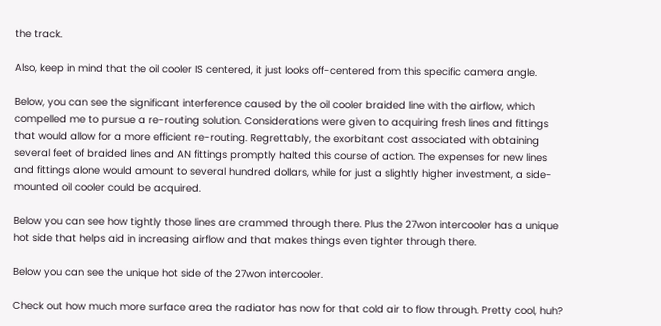the track.

Also, keep in mind that the oil cooler IS centered, it just looks off-centered from this specific camera angle.

Below, you can see the significant interference caused by the oil cooler braided line with the airflow, which compelled me to pursue a re-routing solution. Considerations were given to acquiring fresh lines and fittings that would allow for a more efficient re-routing. Regrettably, the exorbitant cost associated with obtaining several feet of braided lines and AN fittings promptly halted this course of action. The expenses for new lines and fittings alone would amount to several hundred dollars, while for just a slightly higher investment, a side-mounted oil cooler could be acquired.

Below you can see how tightly those lines are crammed through there. Plus the 27won intercooler has a unique hot side that helps aid in increasing airflow and that makes things even tighter through there.

Below you can see the unique hot side of the 27won intercooler.

Check out how much more surface area the radiator has now for that cold air to flow through. Pretty cool, huh?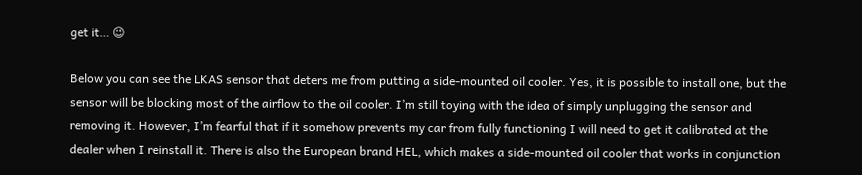get it… 😉

Below you can see the LKAS sensor that deters me from putting a side-mounted oil cooler. Yes, it is possible to install one, but the sensor will be blocking most of the airflow to the oil cooler. I’m still toying with the idea of simply unplugging the sensor and removing it. However, I’m fearful that if it somehow prevents my car from fully functioning I will need to get it calibrated at the dealer when I reinstall it. There is also the European brand HEL, which makes a side-mounted oil cooler that works in conjunction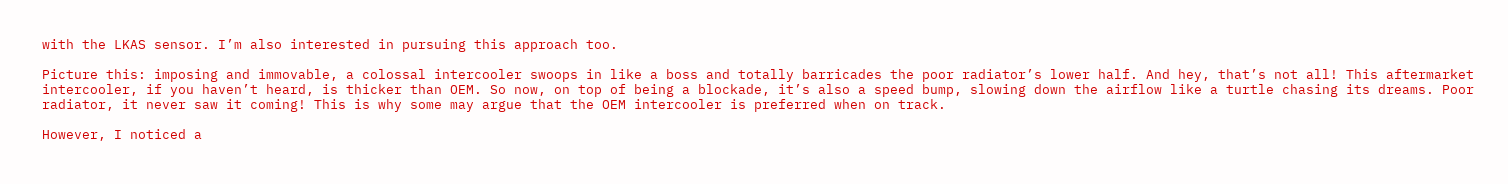with the LKAS sensor. I’m also interested in pursuing this approach too.

Picture this: imposing and immovable, a colossal intercooler swoops in like a boss and totally barricades the poor radiator’s lower half. And hey, that’s not all! This aftermarket intercooler, if you haven’t heard, is thicker than OEM. So now, on top of being a blockade, it’s also a speed bump, slowing down the airflow like a turtle chasing its dreams. Poor radiator, it never saw it coming! This is why some may argue that the OEM intercooler is preferred when on track.

However, I noticed a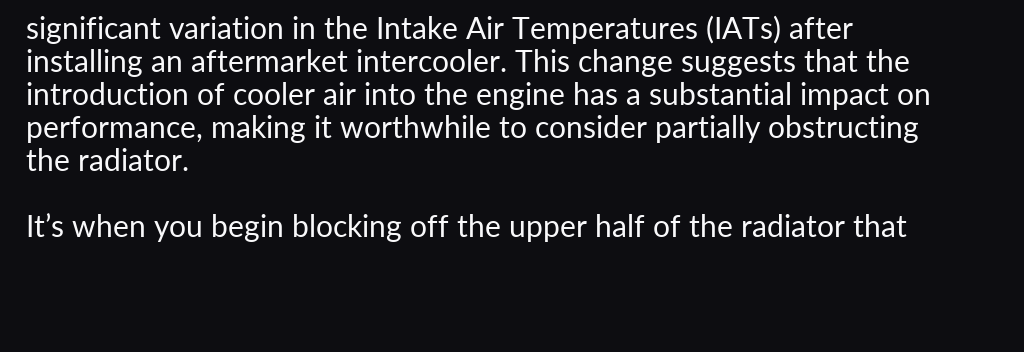significant variation in the Intake Air Temperatures (IATs) after installing an aftermarket intercooler. This change suggests that the introduction of cooler air into the engine has a substantial impact on performance, making it worthwhile to consider partially obstructing the radiator.

It’s when you begin blocking off the upper half of the radiator that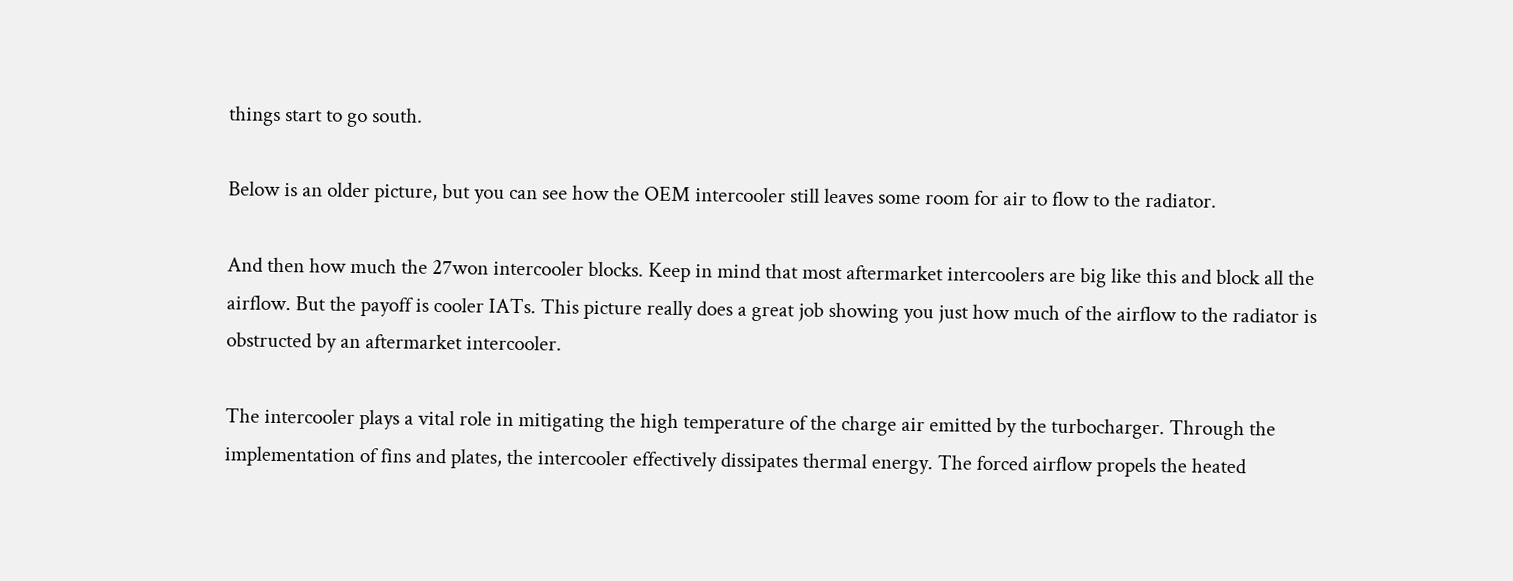things start to go south.

Below is an older picture, but you can see how the OEM intercooler still leaves some room for air to flow to the radiator.

And then how much the 27won intercooler blocks. Keep in mind that most aftermarket intercoolers are big like this and block all the airflow. But the payoff is cooler IATs. This picture really does a great job showing you just how much of the airflow to the radiator is obstructed by an aftermarket intercooler.

The intercooler plays a vital role in mitigating the high temperature of the charge air emitted by the turbocharger. Through the implementation of fins and plates, the intercooler effectively dissipates thermal energy. The forced airflow propels the heated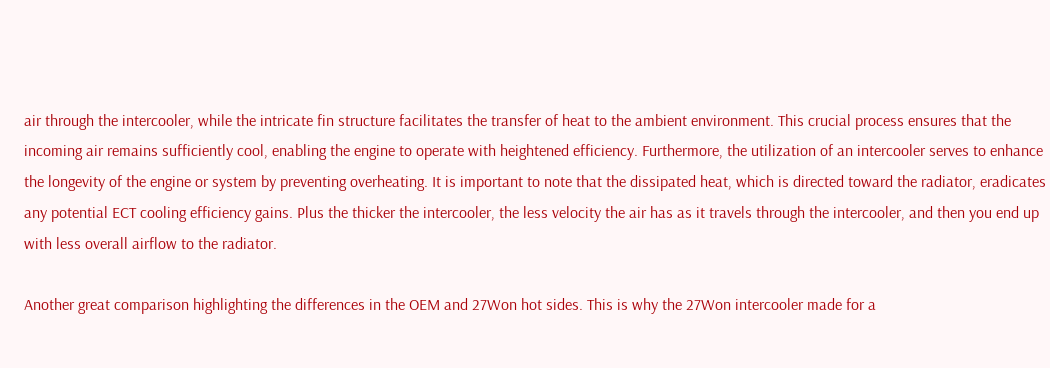air through the intercooler, while the intricate fin structure facilitates the transfer of heat to the ambient environment. This crucial process ensures that the incoming air remains sufficiently cool, enabling the engine to operate with heightened efficiency. Furthermore, the utilization of an intercooler serves to enhance the longevity of the engine or system by preventing overheating. It is important to note that the dissipated heat, which is directed toward the radiator, eradicates any potential ECT cooling efficiency gains. Plus the thicker the intercooler, the less velocity the air has as it travels through the intercooler, and then you end up with less overall airflow to the radiator.

Another great comparison highlighting the differences in the OEM and 27Won hot sides. This is why the 27Won intercooler made for a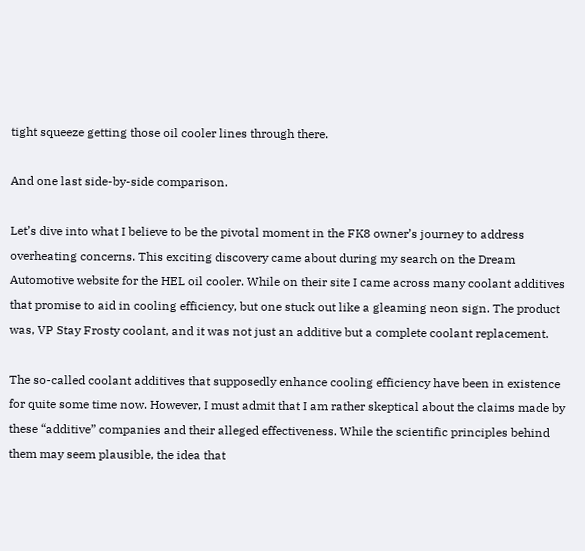tight squeeze getting those oil cooler lines through there.

And one last side-by-side comparison.

Let’s dive into what I believe to be the pivotal moment in the FK8 owner’s journey to address overheating concerns. This exciting discovery came about during my search on the Dream Automotive website for the HEL oil cooler. While on their site I came across many coolant additives that promise to aid in cooling efficiency, but one stuck out like a gleaming neon sign. The product was, VP Stay Frosty coolant, and it was not just an additive but a complete coolant replacement.

The so-called coolant additives that supposedly enhance cooling efficiency have been in existence for quite some time now. However, I must admit that I am rather skeptical about the claims made by these “additive” companies and their alleged effectiveness. While the scientific principles behind them may seem plausible, the idea that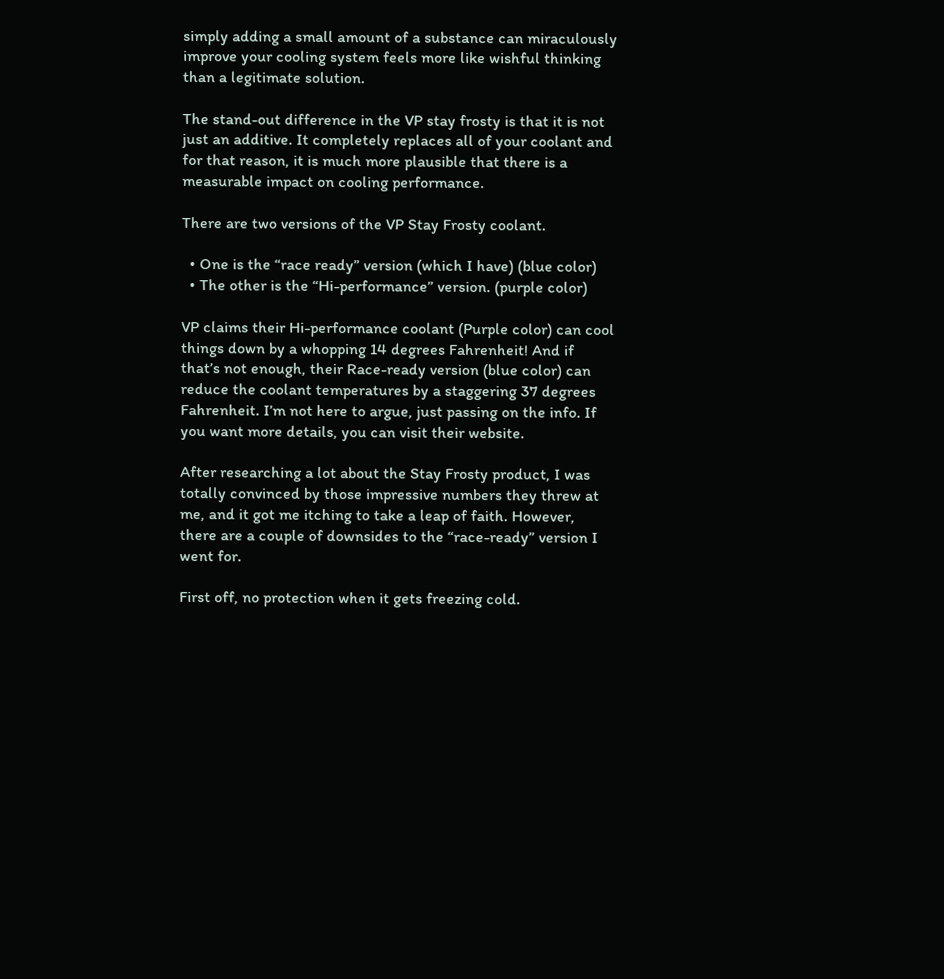simply adding a small amount of a substance can miraculously improve your cooling system feels more like wishful thinking than a legitimate solution.

The stand-out difference in the VP stay frosty is that it is not just an additive. It completely replaces all of your coolant and for that reason, it is much more plausible that there is a measurable impact on cooling performance.

There are two versions of the VP Stay Frosty coolant.

  • One is the “race ready” version (which I have) (blue color)
  • The other is the “Hi-performance” version. (purple color)

VP claims their Hi-performance coolant (Purple color) can cool things down by a whopping 14 degrees Fahrenheit! And if that’s not enough, their Race-ready version (blue color) can reduce the coolant temperatures by a staggering 37 degrees Fahrenheit. I’m not here to argue, just passing on the info. If you want more details, you can visit their website.

After researching a lot about the Stay Frosty product, I was totally convinced by those impressive numbers they threw at me, and it got me itching to take a leap of faith. However, there are a couple of downsides to the “race-ready” version I went for.

First off, no protection when it gets freezing cold.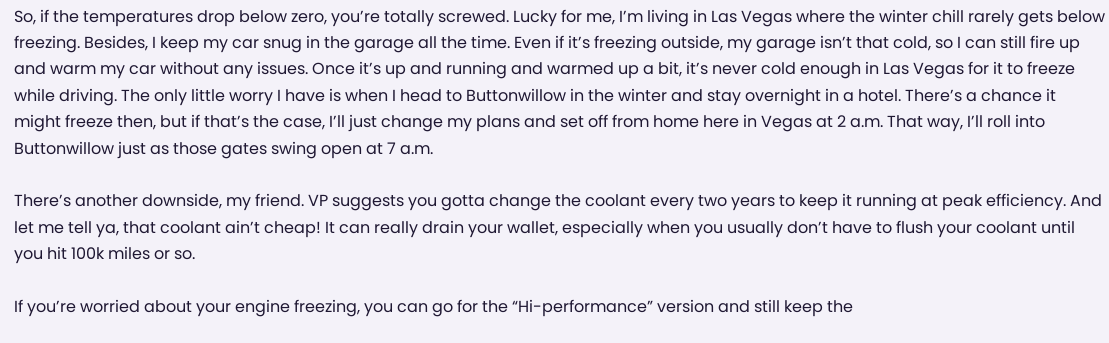So, if the temperatures drop below zero, you’re totally screwed. Lucky for me, I’m living in Las Vegas where the winter chill rarely gets below freezing. Besides, I keep my car snug in the garage all the time. Even if it’s freezing outside, my garage isn’t that cold, so I can still fire up and warm my car without any issues. Once it’s up and running and warmed up a bit, it’s never cold enough in Las Vegas for it to freeze while driving. The only little worry I have is when I head to Buttonwillow in the winter and stay overnight in a hotel. There’s a chance it might freeze then, but if that’s the case, I’ll just change my plans and set off from home here in Vegas at 2 a.m. That way, I’ll roll into Buttonwillow just as those gates swing open at 7 a.m.

There’s another downside, my friend. VP suggests you gotta change the coolant every two years to keep it running at peak efficiency. And let me tell ya, that coolant ain’t cheap! It can really drain your wallet, especially when you usually don’t have to flush your coolant until you hit 100k miles or so.

If you’re worried about your engine freezing, you can go for the “Hi-performance” version and still keep the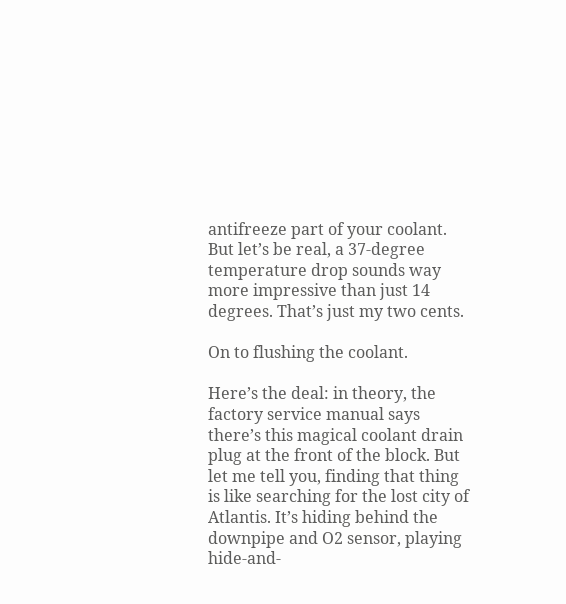antifreeze part of your coolant. But let’s be real, a 37-degree temperature drop sounds way more impressive than just 14 degrees. That’s just my two cents.

On to flushing the coolant.

Here’s the deal: in theory, the factory service manual says there’s this magical coolant drain plug at the front of the block. But let me tell you, finding that thing is like searching for the lost city of Atlantis. It’s hiding behind the downpipe and O2 sensor, playing hide-and-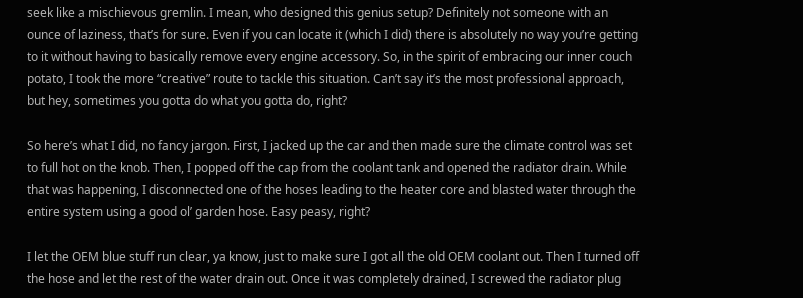seek like a mischievous gremlin. I mean, who designed this genius setup? Definitely not someone with an ounce of laziness, that’s for sure. Even if you can locate it (which I did) there is absolutely no way you’re getting to it without having to basically remove every engine accessory. So, in the spirit of embracing our inner couch potato, I took the more “creative” route to tackle this situation. Can’t say it’s the most professional approach, but hey, sometimes you gotta do what you gotta do, right?

So here’s what I did, no fancy jargon. First, I jacked up the car and then made sure the climate control was set to full hot on the knob. Then, I popped off the cap from the coolant tank and opened the radiator drain. While that was happening, I disconnected one of the hoses leading to the heater core and blasted water through the entire system using a good ol’ garden hose. Easy peasy, right?

I let the OEM blue stuff run clear, ya know, just to make sure I got all the old OEM coolant out. Then I turned off the hose and let the rest of the water drain out. Once it was completely drained, I screwed the radiator plug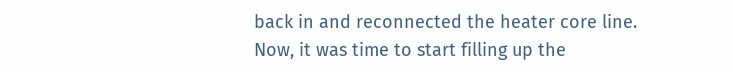back in and reconnected the heater core line. Now, it was time to start filling up the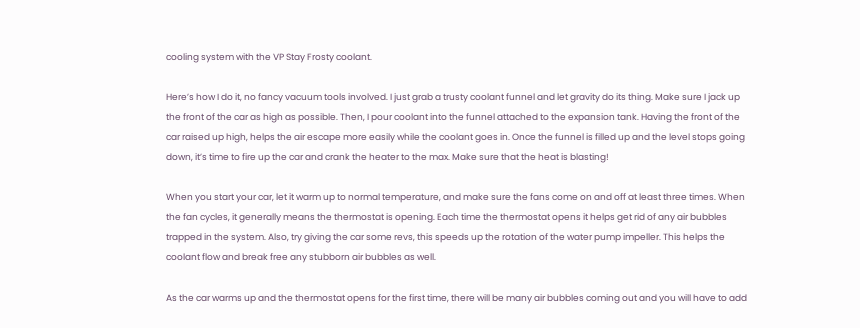cooling system with the VP Stay Frosty coolant.

Here’s how I do it, no fancy vacuum tools involved. I just grab a trusty coolant funnel and let gravity do its thing. Make sure I jack up the front of the car as high as possible. Then, I pour coolant into the funnel attached to the expansion tank. Having the front of the car raised up high, helps the air escape more easily while the coolant goes in. Once the funnel is filled up and the level stops going down, it’s time to fire up the car and crank the heater to the max. Make sure that the heat is blasting!

When you start your car, let it warm up to normal temperature, and make sure the fans come on and off at least three times. When the fan cycles, it generally means the thermostat is opening. Each time the thermostat opens it helps get rid of any air bubbles trapped in the system. Also, try giving the car some revs, this speeds up the rotation of the water pump impeller. This helps the coolant flow and break free any stubborn air bubbles as well.

As the car warms up and the thermostat opens for the first time, there will be many air bubbles coming out and you will have to add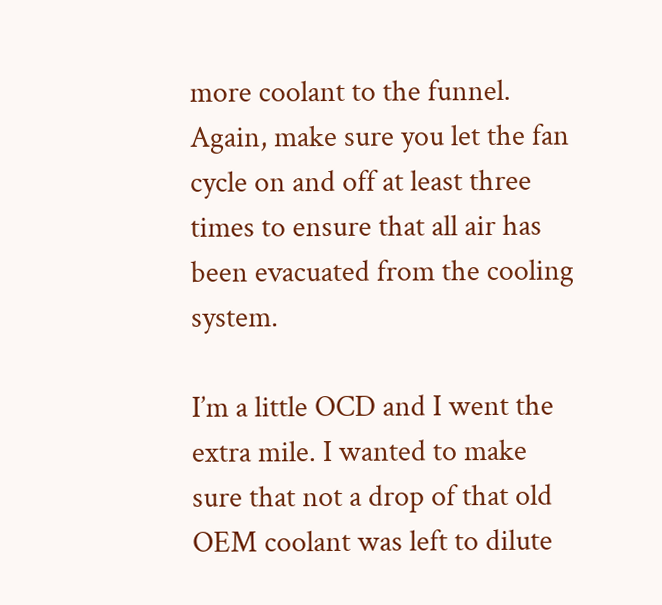more coolant to the funnel. Again, make sure you let the fan cycle on and off at least three times to ensure that all air has been evacuated from the cooling system.

I’m a little OCD and I went the extra mile. I wanted to make sure that not a drop of that old OEM coolant was left to dilute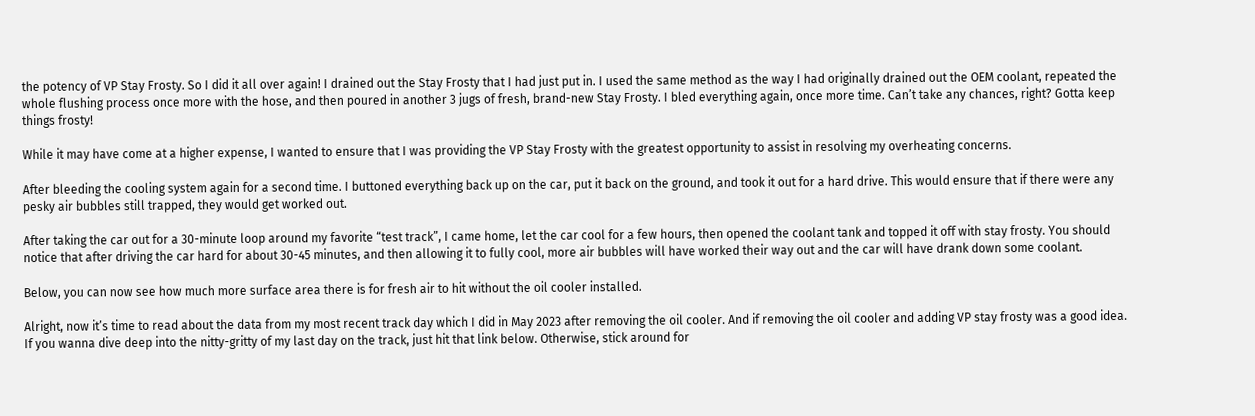the potency of VP Stay Frosty. So I did it all over again! I drained out the Stay Frosty that I had just put in. I used the same method as the way I had originally drained out the OEM coolant, repeated the whole flushing process once more with the hose, and then poured in another 3 jugs of fresh, brand-new Stay Frosty. I bled everything again, once more time. Can’t take any chances, right? Gotta keep things frosty!

While it may have come at a higher expense, I wanted to ensure that I was providing the VP Stay Frosty with the greatest opportunity to assist in resolving my overheating concerns.

After bleeding the cooling system again for a second time. I buttoned everything back up on the car, put it back on the ground, and took it out for a hard drive. This would ensure that if there were any pesky air bubbles still trapped, they would get worked out.

After taking the car out for a 30-minute loop around my favorite “test track”, I came home, let the car cool for a few hours, then opened the coolant tank and topped it off with stay frosty. You should notice that after driving the car hard for about 30-45 minutes, and then allowing it to fully cool, more air bubbles will have worked their way out and the car will have drank down some coolant.

Below, you can now see how much more surface area there is for fresh air to hit without the oil cooler installed.

Alright, now it’s time to read about the data from my most recent track day which I did in May 2023 after removing the oil cooler. And if removing the oil cooler and adding VP stay frosty was a good idea. If you wanna dive deep into the nitty-gritty of my last day on the track, just hit that link below. Otherwise, stick around for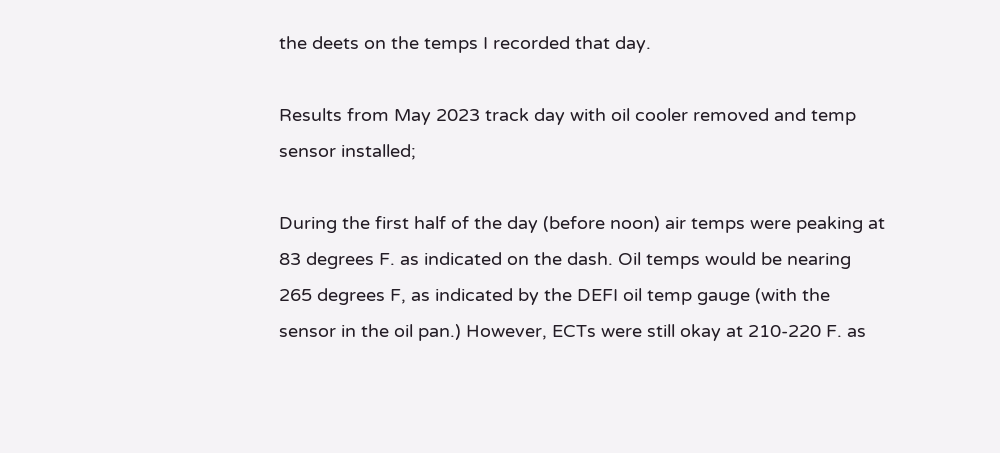the deets on the temps I recorded that day.

Results from May 2023 track day with oil cooler removed and temp sensor installed;

During the first half of the day (before noon) air temps were peaking at 83 degrees F. as indicated on the dash. Oil temps would be nearing 265 degrees F, as indicated by the DEFI oil temp gauge (with the sensor in the oil pan.) However, ECTs were still okay at 210-220 F. as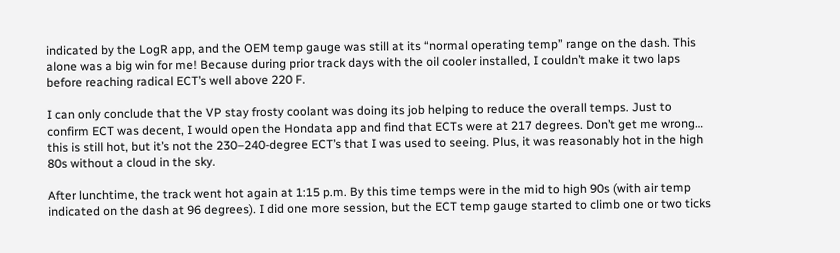indicated by the LogR app, and the OEM temp gauge was still at its “normal operating temp” range on the dash. This alone was a big win for me! Because during prior track days with the oil cooler installed, I couldn’t make it two laps before reaching radical ECT’s well above 220 F.

I can only conclude that the VP stay frosty coolant was doing its job helping to reduce the overall temps. Just to confirm ECT was decent, I would open the Hondata app and find that ECTs were at 217 degrees. Don’t get me wrong… this is still hot, but it’s not the 230–240-degree ECT’s that I was used to seeing. Plus, it was reasonably hot in the high 80s without a cloud in the sky.

After lunchtime, the track went hot again at 1:15 p.m. By this time temps were in the mid to high 90s (with air temp indicated on the dash at 96 degrees). I did one more session, but the ECT temp gauge started to climb one or two ticks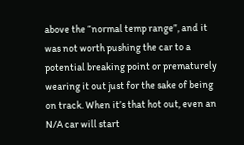above the “normal temp range”, and it was not worth pushing the car to a potential breaking point or prematurely wearing it out just for the sake of being on track. When it’s that hot out, even an N/A car will start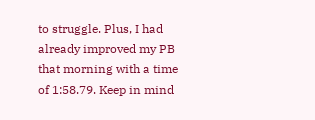to struggle. Plus, I had already improved my PB that morning with a time of 1:58.79. Keep in mind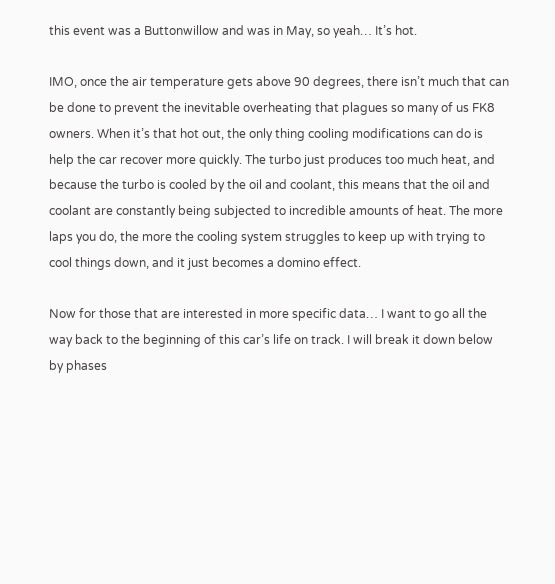this event was a Buttonwillow and was in May, so yeah… It’s hot.

IMO, once the air temperature gets above 90 degrees, there isn’t much that can be done to prevent the inevitable overheating that plagues so many of us FK8 owners. When it’s that hot out, the only thing cooling modifications can do is help the car recover more quickly. The turbo just produces too much heat, and because the turbo is cooled by the oil and coolant, this means that the oil and coolant are constantly being subjected to incredible amounts of heat. The more laps you do, the more the cooling system struggles to keep up with trying to cool things down, and it just becomes a domino effect.

Now for those that are interested in more specific data… I want to go all the way back to the beginning of this car’s life on track. I will break it down below by phases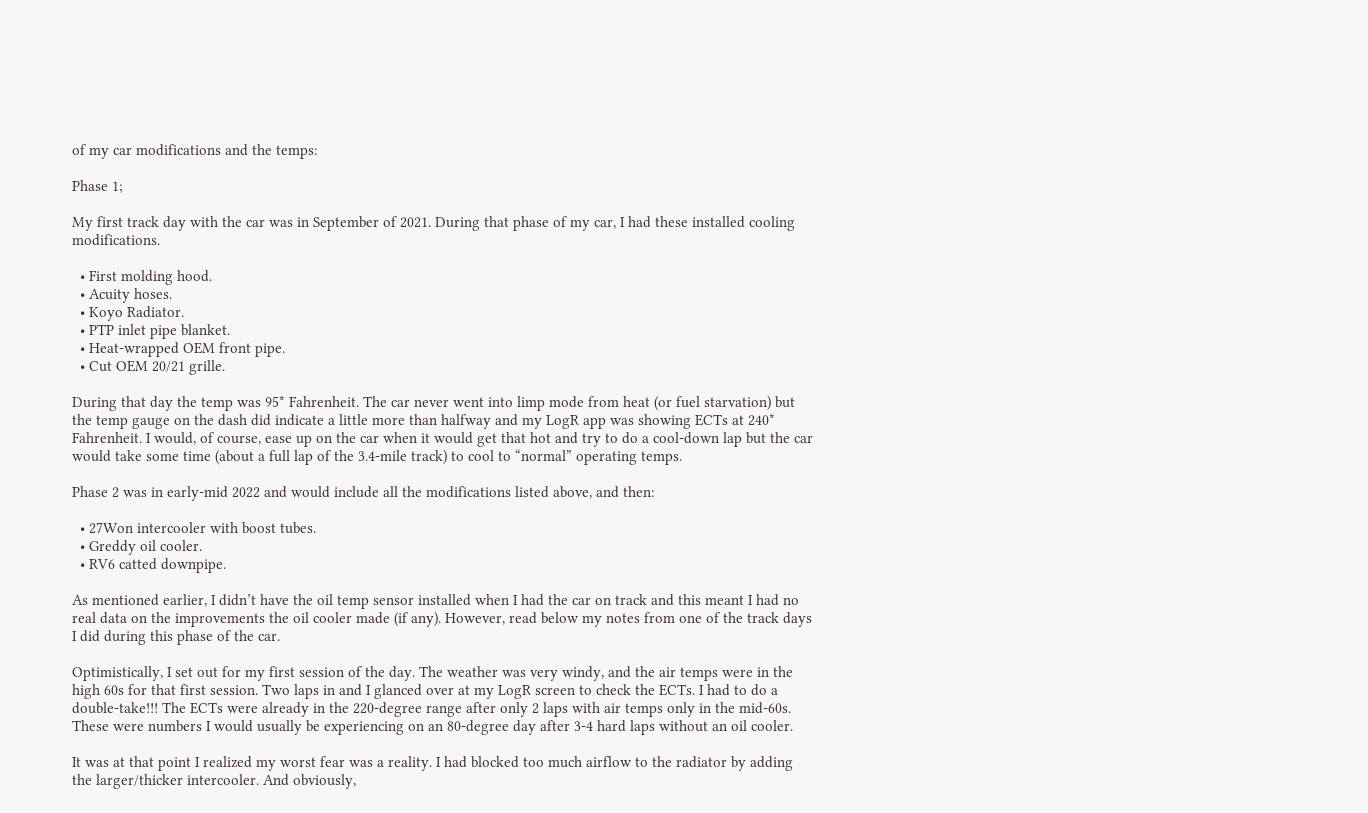of my car modifications and the temps:

Phase 1;

My first track day with the car was in September of 2021. During that phase of my car, I had these installed cooling modifications.

  • First molding hood.
  • Acuity hoses.
  • Koyo Radiator.
  • PTP inlet pipe blanket.
  • Heat-wrapped OEM front pipe.
  • Cut OEM 20/21 grille.

During that day the temp was 95* Fahrenheit. The car never went into limp mode from heat (or fuel starvation) but the temp gauge on the dash did indicate a little more than halfway and my LogR app was showing ECTs at 240* Fahrenheit. I would, of course, ease up on the car when it would get that hot and try to do a cool-down lap but the car would take some time (about a full lap of the 3.4-mile track) to cool to “normal” operating temps.

Phase 2 was in early-mid 2022 and would include all the modifications listed above, and then:

  • 27Won intercooler with boost tubes.
  • Greddy oil cooler.
  • RV6 catted downpipe.

As mentioned earlier, I didn’t have the oil temp sensor installed when I had the car on track and this meant I had no real data on the improvements the oil cooler made (if any). However, read below my notes from one of the track days I did during this phase of the car.

Optimistically, I set out for my first session of the day. The weather was very windy, and the air temps were in the high 60s for that first session. Two laps in and I glanced over at my LogR screen to check the ECTs. I had to do a double-take!!! The ECTs were already in the 220-degree range after only 2 laps with air temps only in the mid-60s. These were numbers I would usually be experiencing on an 80-degree day after 3-4 hard laps without an oil cooler.

It was at that point I realized my worst fear was a reality. I had blocked too much airflow to the radiator by adding the larger/thicker intercooler. And obviously,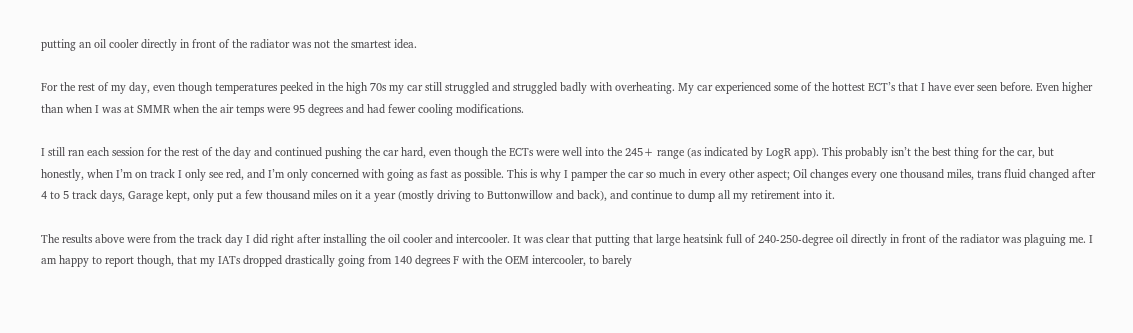putting an oil cooler directly in front of the radiator was not the smartest idea.

For the rest of my day, even though temperatures peeked in the high 70s my car still struggled and struggled badly with overheating. My car experienced some of the hottest ECT’s that I have ever seen before. Even higher than when I was at SMMR when the air temps were 95 degrees and had fewer cooling modifications.

I still ran each session for the rest of the day and continued pushing the car hard, even though the ECTs were well into the 245+ range (as indicated by LogR app). This probably isn’t the best thing for the car, but honestly, when I’m on track I only see red, and I’m only concerned with going as fast as possible. This is why I pamper the car so much in every other aspect; Oil changes every one thousand miles, trans fluid changed after 4 to 5 track days, Garage kept, only put a few thousand miles on it a year (mostly driving to Buttonwillow and back), and continue to dump all my retirement into it.

The results above were from the track day I did right after installing the oil cooler and intercooler. It was clear that putting that large heatsink full of 240-250-degree oil directly in front of the radiator was plaguing me. I am happy to report though, that my IATs dropped drastically going from 140 degrees F with the OEM intercooler, to barely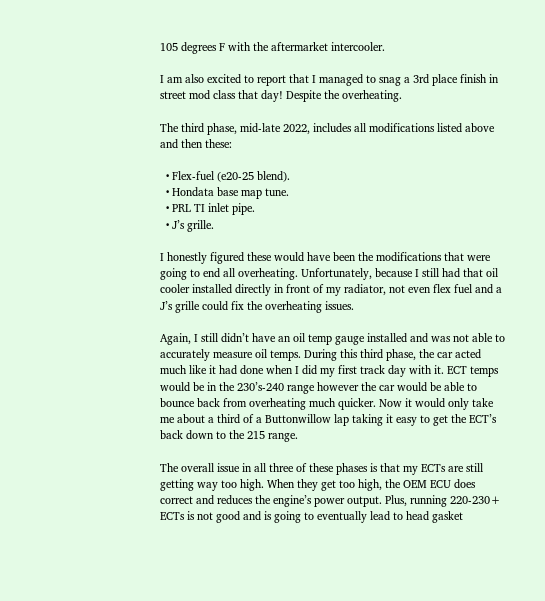105 degrees F with the aftermarket intercooler.

I am also excited to report that I managed to snag a 3rd place finish in street mod class that day! Despite the overheating.

The third phase, mid-late 2022, includes all modifications listed above and then these:

  • Flex-fuel (e20-25 blend).
  • Hondata base map tune.
  • PRL TI inlet pipe.
  • J’s grille.

I honestly figured these would have been the modifications that were going to end all overheating. Unfortunately, because I still had that oil cooler installed directly in front of my radiator, not even flex fuel and a J’s grille could fix the overheating issues.

Again, I still didn’t have an oil temp gauge installed and was not able to accurately measure oil temps. During this third phase, the car acted much like it had done when I did my first track day with it. ECT temps would be in the 230’s-240 range however the car would be able to bounce back from overheating much quicker. Now it would only take me about a third of a Buttonwillow lap taking it easy to get the ECT’s back down to the 215 range.

The overall issue in all three of these phases is that my ECTs are still getting way too high. When they get too high, the OEM ECU does correct and reduces the engine’s power output. Plus, running 220-230+ ECTs is not good and is going to eventually lead to head gasket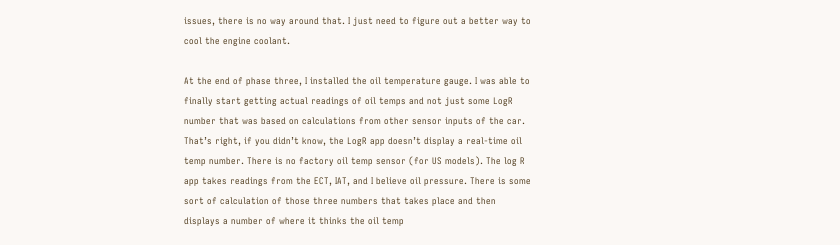issues, there is no way around that. I just need to figure out a better way to cool the engine coolant.

At the end of phase three, I installed the oil temperature gauge. I was able to finally start getting actual readings of oil temps and not just some LogR number that was based on calculations from other sensor inputs of the car. That’s right, if you didn’t know, the LogR app doesn’t display a real-time oil temp number. There is no factory oil temp sensor (for US models). The log R app takes readings from the ECT, IAT, and I believe oil pressure. There is some sort of calculation of those three numbers that takes place and then displays a number of where it thinks the oil temp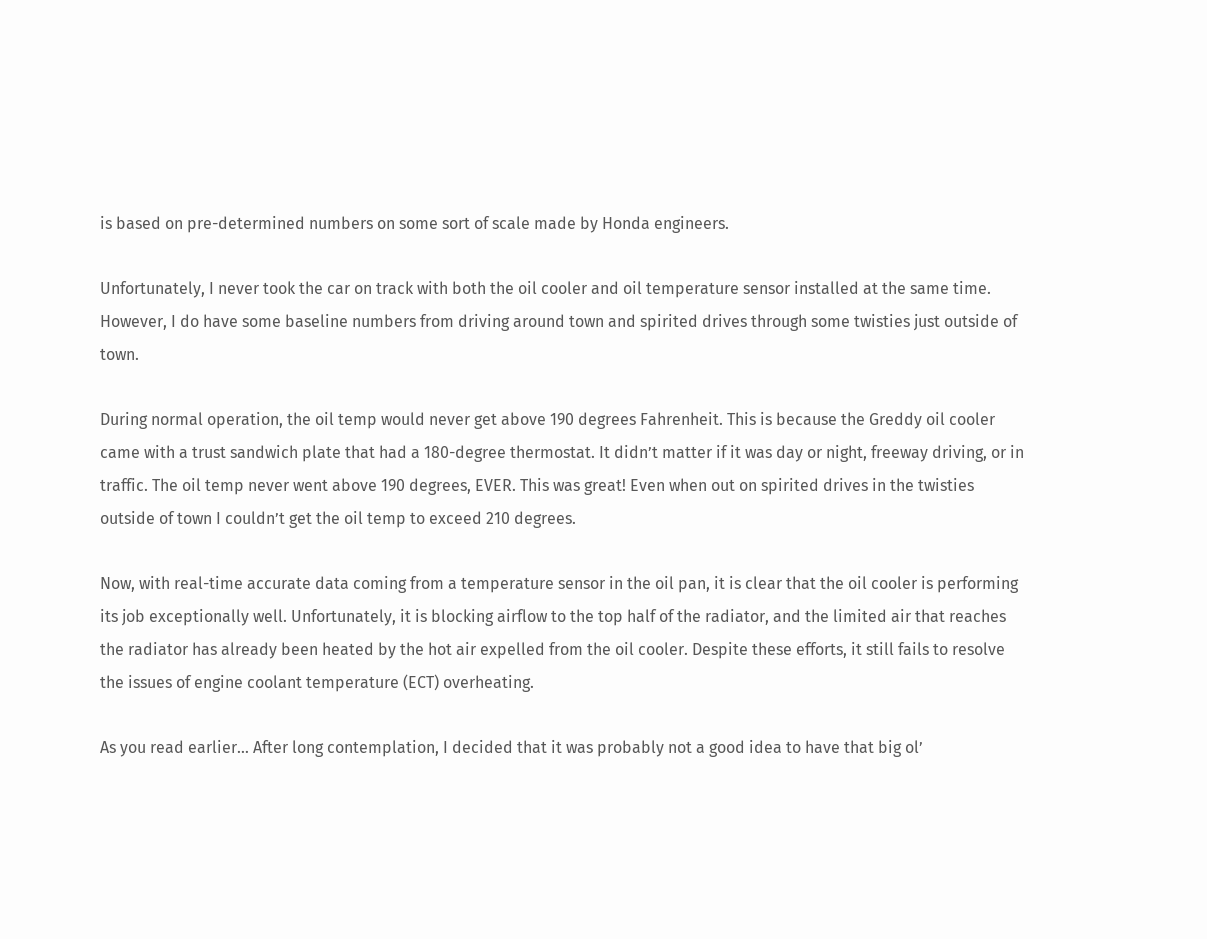is based on pre-determined numbers on some sort of scale made by Honda engineers.

Unfortunately, I never took the car on track with both the oil cooler and oil temperature sensor installed at the same time. However, I do have some baseline numbers from driving around town and spirited drives through some twisties just outside of town.

During normal operation, the oil temp would never get above 190 degrees Fahrenheit. This is because the Greddy oil cooler came with a trust sandwich plate that had a 180-degree thermostat. It didn’t matter if it was day or night, freeway driving, or in traffic. The oil temp never went above 190 degrees, EVER. This was great! Even when out on spirited drives in the twisties outside of town I couldn’t get the oil temp to exceed 210 degrees.

Now, with real-time accurate data coming from a temperature sensor in the oil pan, it is clear that the oil cooler is performing its job exceptionally well. Unfortunately, it is blocking airflow to the top half of the radiator, and the limited air that reaches the radiator has already been heated by the hot air expelled from the oil cooler. Despite these efforts, it still fails to resolve the issues of engine coolant temperature (ECT) overheating.

As you read earlier… After long contemplation, I decided that it was probably not a good idea to have that big ol’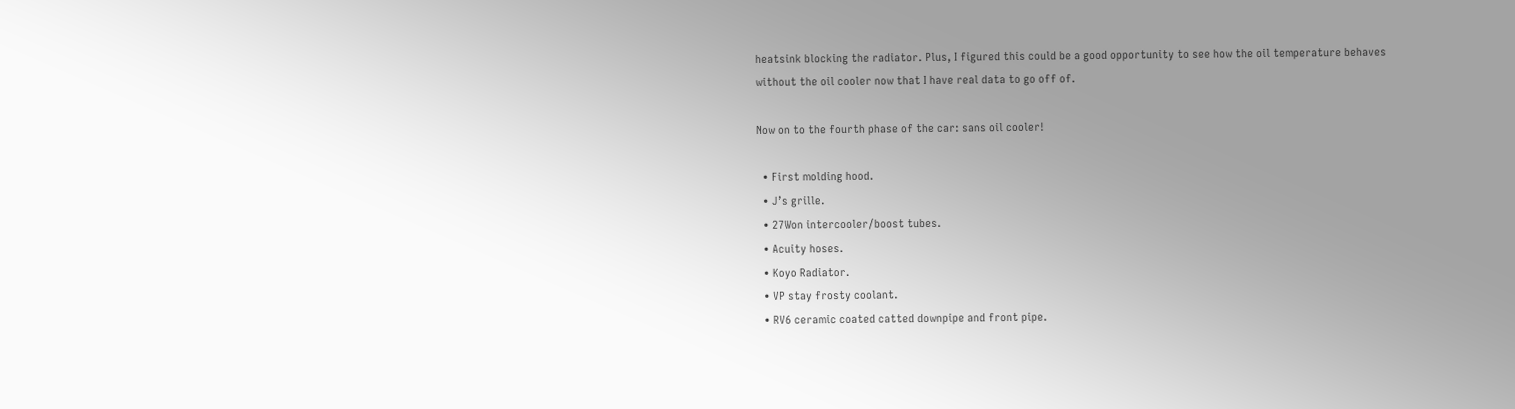heatsink blocking the radiator. Plus, I figured this could be a good opportunity to see how the oil temperature behaves without the oil cooler now that I have real data to go off of.

Now on to the fourth phase of the car: sans oil cooler!

  • First molding hood.
  • J’s grille.
  • 27Won intercooler/boost tubes.
  • Acuity hoses.
  • Koyo Radiator.
  • VP stay frosty coolant.
  • RV6 ceramic coated catted downpipe and front pipe.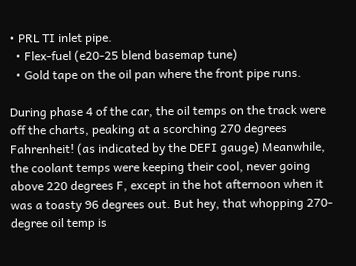• PRL TI inlet pipe.
  • Flex-fuel (e20-25 blend basemap tune)
  • Gold tape on the oil pan where the front pipe runs.

During phase 4 of the car, the oil temps on the track were off the charts, peaking at a scorching 270 degrees Fahrenheit! (as indicated by the DEFI gauge) Meanwhile, the coolant temps were keeping their cool, never going above 220 degrees F, except in the hot afternoon when it was a toasty 96 degrees out. But hey, that whopping 270-degree oil temp is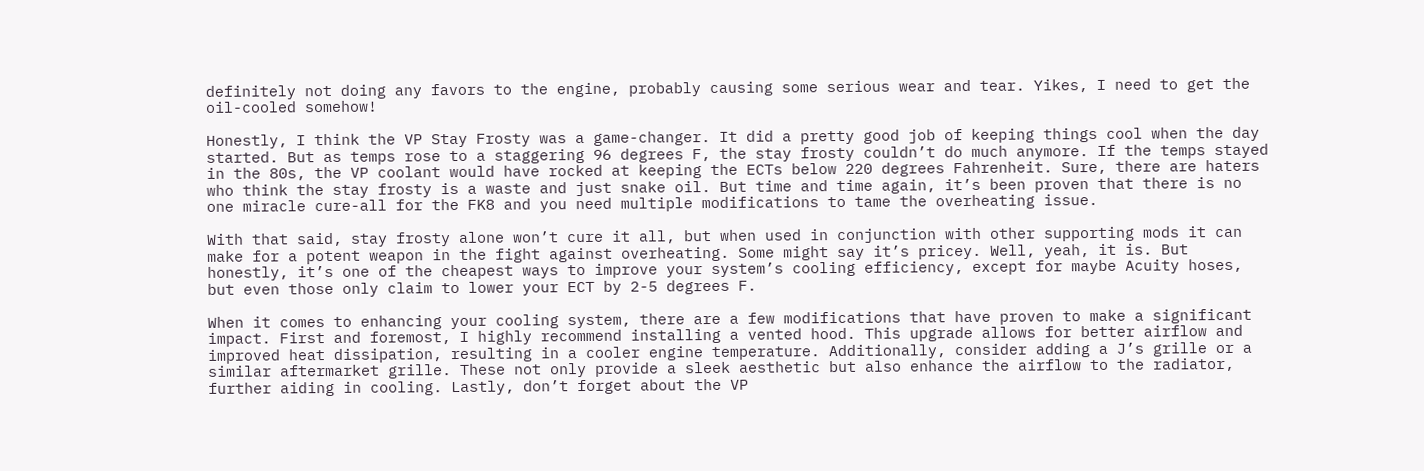definitely not doing any favors to the engine, probably causing some serious wear and tear. Yikes, I need to get the oil-cooled somehow!

Honestly, I think the VP Stay Frosty was a game-changer. It did a pretty good job of keeping things cool when the day started. But as temps rose to a staggering 96 degrees F, the stay frosty couldn’t do much anymore. If the temps stayed in the 80s, the VP coolant would have rocked at keeping the ECTs below 220 degrees Fahrenheit. Sure, there are haters who think the stay frosty is a waste and just snake oil. But time and time again, it’s been proven that there is no one miracle cure-all for the FK8 and you need multiple modifications to tame the overheating issue.

With that said, stay frosty alone won’t cure it all, but when used in conjunction with other supporting mods it can make for a potent weapon in the fight against overheating. Some might say it’s pricey. Well, yeah, it is. But honestly, it’s one of the cheapest ways to improve your system’s cooling efficiency, except for maybe Acuity hoses, but even those only claim to lower your ECT by 2-5 degrees F.

When it comes to enhancing your cooling system, there are a few modifications that have proven to make a significant impact. First and foremost, I highly recommend installing a vented hood. This upgrade allows for better airflow and improved heat dissipation, resulting in a cooler engine temperature. Additionally, consider adding a J’s grille or a similar aftermarket grille. These not only provide a sleek aesthetic but also enhance the airflow to the radiator, further aiding in cooling. Lastly, don’t forget about the VP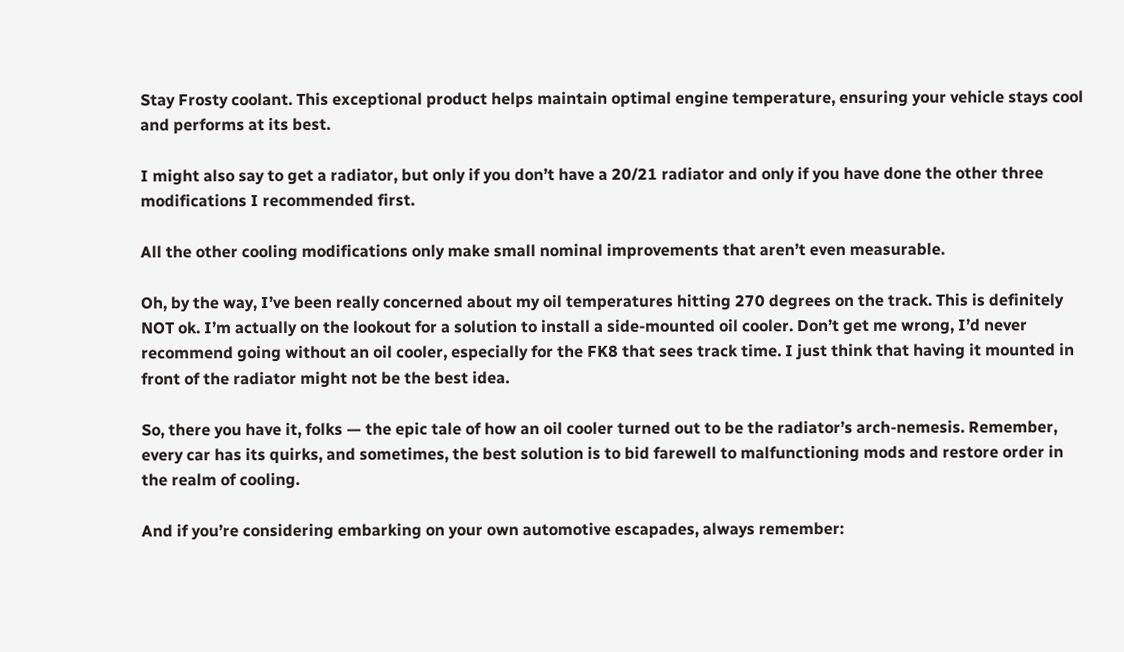Stay Frosty coolant. This exceptional product helps maintain optimal engine temperature, ensuring your vehicle stays cool and performs at its best.

I might also say to get a radiator, but only if you don’t have a 20/21 radiator and only if you have done the other three modifications I recommended first.

All the other cooling modifications only make small nominal improvements that aren’t even measurable.

Oh, by the way, I’ve been really concerned about my oil temperatures hitting 270 degrees on the track. This is definitely NOT ok. I’m actually on the lookout for a solution to install a side-mounted oil cooler. Don’t get me wrong, I’d never recommend going without an oil cooler, especially for the FK8 that sees track time. I just think that having it mounted in front of the radiator might not be the best idea.

So, there you have it, folks — the epic tale of how an oil cooler turned out to be the radiator’s arch-nemesis. Remember, every car has its quirks, and sometimes, the best solution is to bid farewell to malfunctioning mods and restore order in the realm of cooling.

And if you’re considering embarking on your own automotive escapades, always remember: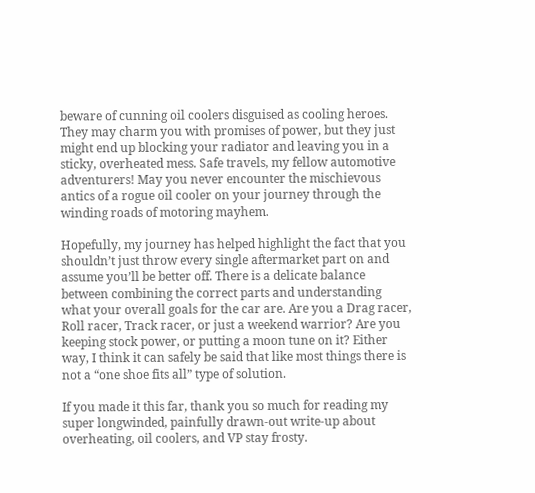beware of cunning oil coolers disguised as cooling heroes. They may charm you with promises of power, but they just might end up blocking your radiator and leaving you in a sticky, overheated mess. Safe travels, my fellow automotive adventurers! May you never encounter the mischievous antics of a rogue oil cooler on your journey through the winding roads of motoring mayhem.

Hopefully, my journey has helped highlight the fact that you shouldn’t just throw every single aftermarket part on and assume you’ll be better off. There is a delicate balance between combining the correct parts and understanding what your overall goals for the car are. Are you a Drag racer, Roll racer, Track racer, or just a weekend warrior? Are you keeping stock power, or putting a moon tune on it? Either way, I think it can safely be said that like most things there is not a “one shoe fits all” type of solution.

If you made it this far, thank you so much for reading my super longwinded, painfully drawn-out write-up about overheating, oil coolers, and VP stay frosty.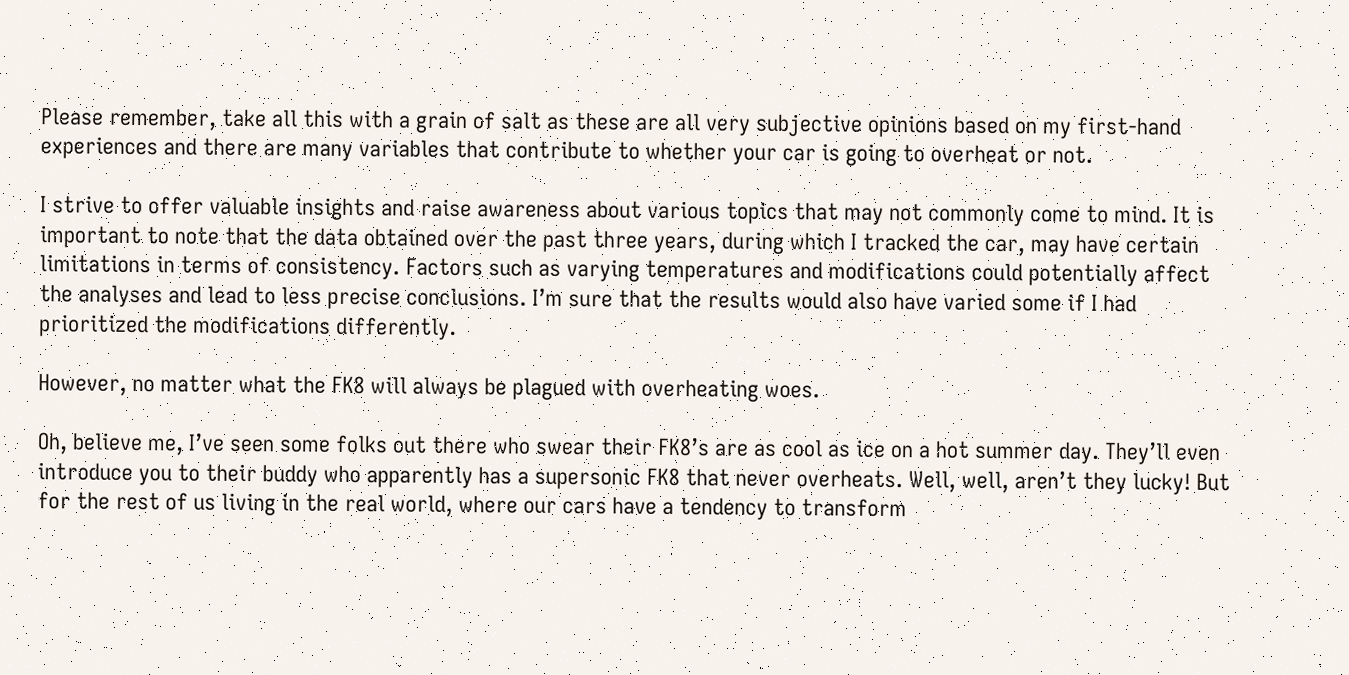Please remember, take all this with a grain of salt as these are all very subjective opinions based on my first-hand experiences and there are many variables that contribute to whether your car is going to overheat or not.

I strive to offer valuable insights and raise awareness about various topics that may not commonly come to mind. It is important to note that the data obtained over the past three years, during which I tracked the car, may have certain limitations in terms of consistency. Factors such as varying temperatures and modifications could potentially affect the analyses and lead to less precise conclusions. I’m sure that the results would also have varied some if I had prioritized the modifications differently.

However, no matter what the FK8 will always be plagued with overheating woes.

Oh, believe me, I’ve seen some folks out there who swear their FK8’s are as cool as ice on a hot summer day. They’ll even introduce you to their buddy who apparently has a supersonic FK8 that never overheats. Well, well, aren’t they lucky! But for the rest of us living in the real world, where our cars have a tendency to transform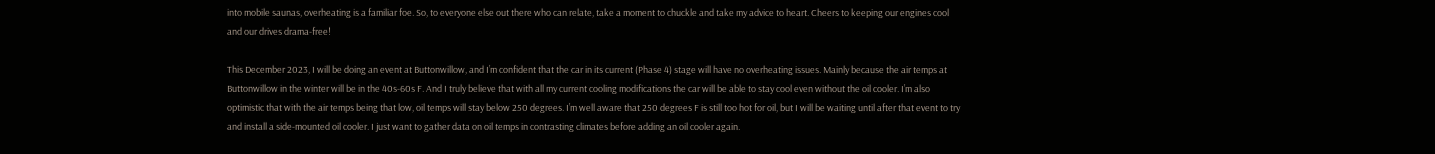into mobile saunas, overheating is a familiar foe. So, to everyone else out there who can relate, take a moment to chuckle and take my advice to heart. Cheers to keeping our engines cool and our drives drama-free!

This December 2023, I will be doing an event at Buttonwillow, and I’m confident that the car in its current (Phase 4) stage will have no overheating issues. Mainly because the air temps at Buttonwillow in the winter will be in the 40s-60s F. And I truly believe that with all my current cooling modifications the car will be able to stay cool even without the oil cooler. I’m also optimistic that with the air temps being that low, oil temps will stay below 250 degrees. I’m well aware that 250 degrees F is still too hot for oil, but I will be waiting until after that event to try and install a side-mounted oil cooler. I just want to gather data on oil temps in contrasting climates before adding an oil cooler again.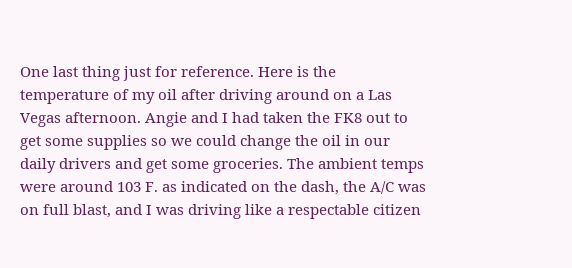One last thing just for reference. Here is the temperature of my oil after driving around on a Las Vegas afternoon. Angie and I had taken the FK8 out to get some supplies so we could change the oil in our daily drivers and get some groceries. The ambient temps were around 103 F. as indicated on the dash, the A/C was on full blast, and I was driving like a respectable citizen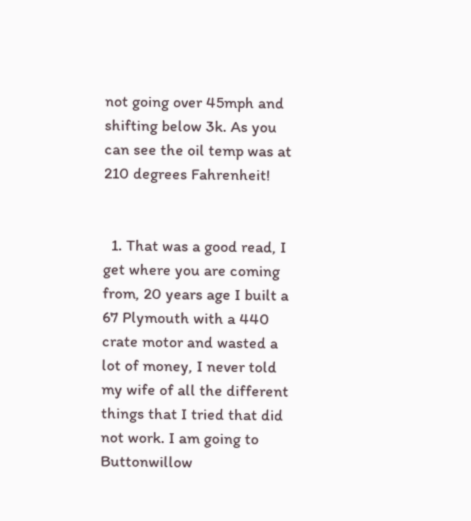not going over 45mph and shifting below 3k. As you can see the oil temp was at 210 degrees Fahrenheit!


  1. That was a good read, I get where you are coming from, 20 years age I built a 67 Plymouth with a 440 crate motor and wasted a lot of money, I never told my wife of all the different things that I tried that did not work. I am going to Buttonwillow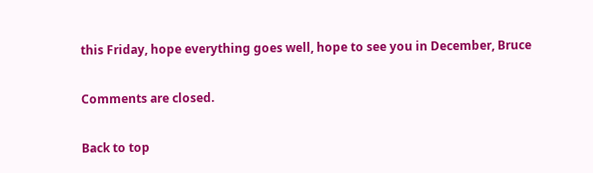this Friday, hope everything goes well, hope to see you in December, Bruce

Comments are closed.

Back to top